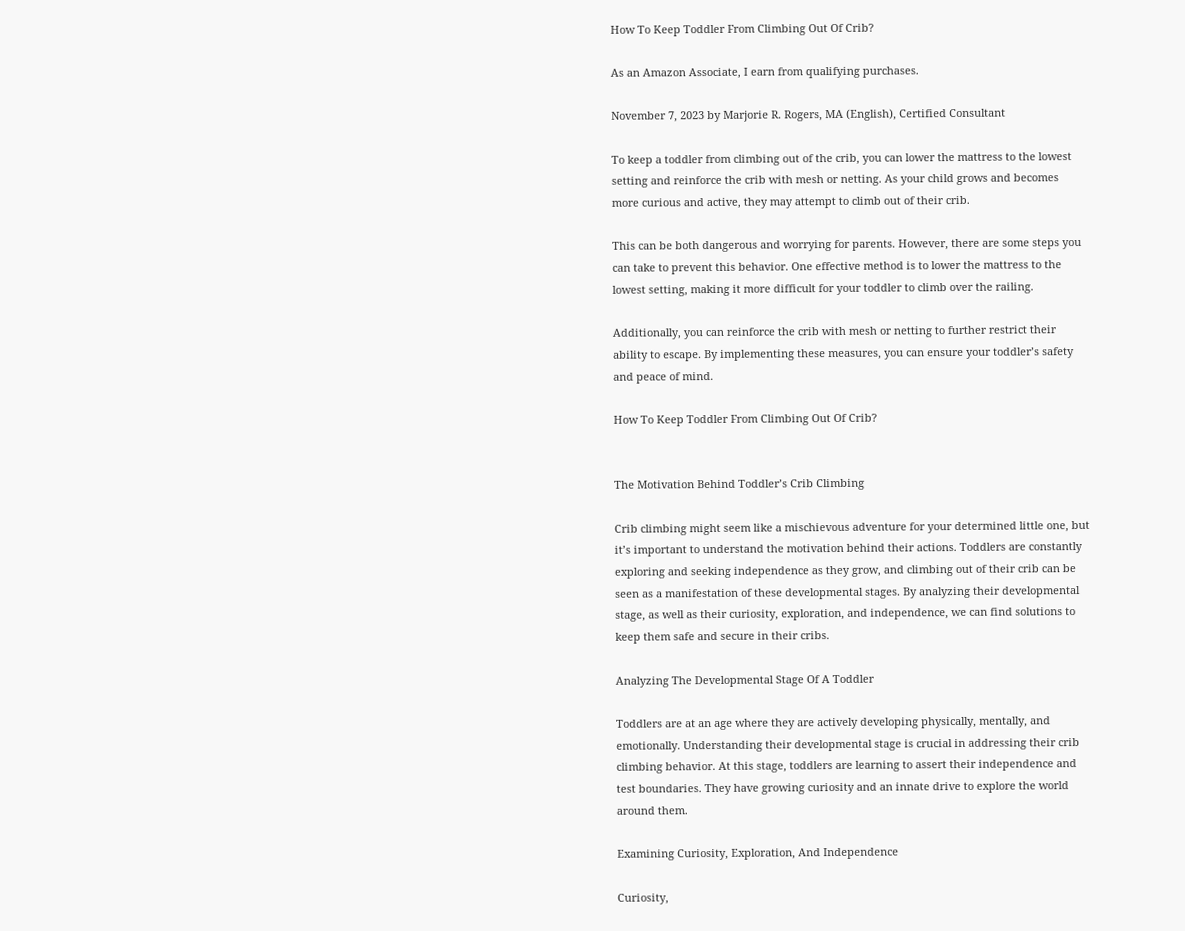How To Keep Toddler From Climbing Out Of Crib?

As an Amazon Associate, I earn from qualifying purchases.

November 7, 2023 by Marjorie R. Rogers, MA (English), Certified Consultant

To keep a toddler from climbing out of the crib, you can lower the mattress to the lowest setting and reinforce the crib with mesh or netting. As your child grows and becomes more curious and active, they may attempt to climb out of their crib.

This can be both dangerous and worrying for parents. However, there are some steps you can take to prevent this behavior. One effective method is to lower the mattress to the lowest setting, making it more difficult for your toddler to climb over the railing.

Additionally, you can reinforce the crib with mesh or netting to further restrict their ability to escape. By implementing these measures, you can ensure your toddler’s safety and peace of mind.

How To Keep Toddler From Climbing Out Of Crib?


The Motivation Behind Toddler’s Crib Climbing

Crib climbing might seem like a mischievous adventure for your determined little one, but it’s important to understand the motivation behind their actions. Toddlers are constantly exploring and seeking independence as they grow, and climbing out of their crib can be seen as a manifestation of these developmental stages. By analyzing their developmental stage, as well as their curiosity, exploration, and independence, we can find solutions to keep them safe and secure in their cribs.

Analyzing The Developmental Stage Of A Toddler

Toddlers are at an age where they are actively developing physically, mentally, and emotionally. Understanding their developmental stage is crucial in addressing their crib climbing behavior. At this stage, toddlers are learning to assert their independence and test boundaries. They have growing curiosity and an innate drive to explore the world around them.

Examining Curiosity, Exploration, And Independence

Curiosity,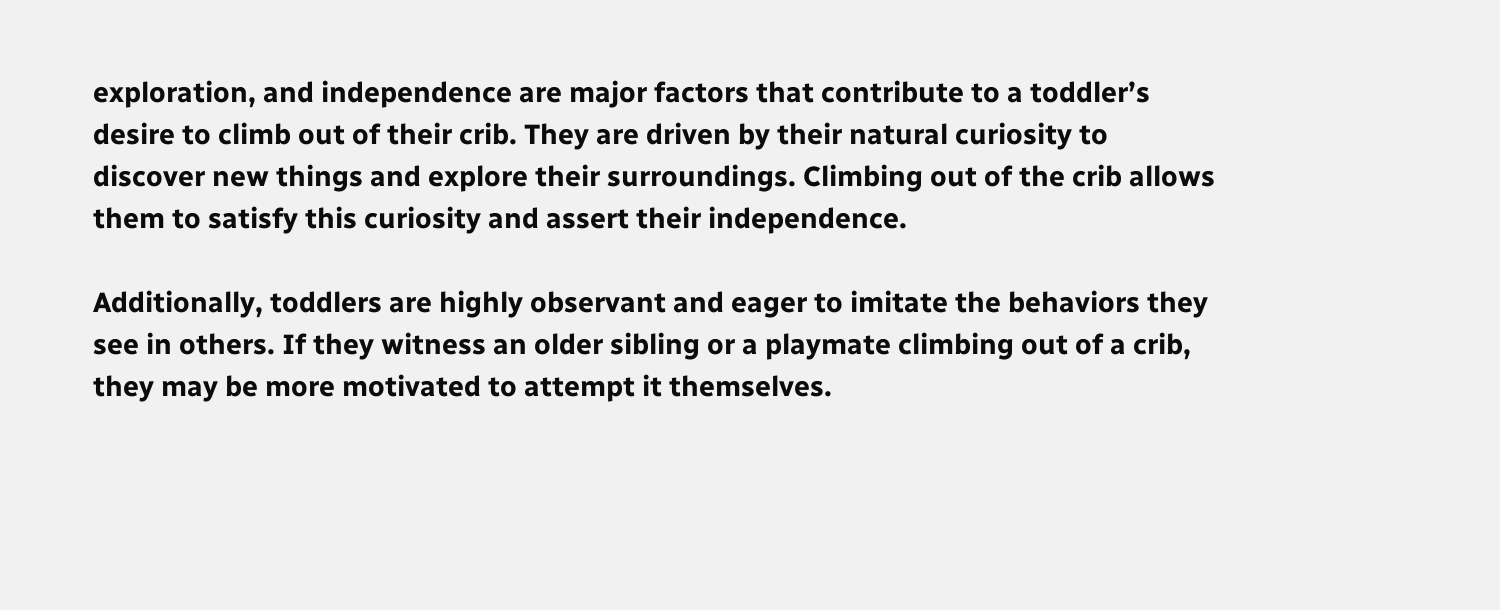exploration, and independence are major factors that contribute to a toddler’s desire to climb out of their crib. They are driven by their natural curiosity to discover new things and explore their surroundings. Climbing out of the crib allows them to satisfy this curiosity and assert their independence.

Additionally, toddlers are highly observant and eager to imitate the behaviors they see in others. If they witness an older sibling or a playmate climbing out of a crib, they may be more motivated to attempt it themselves.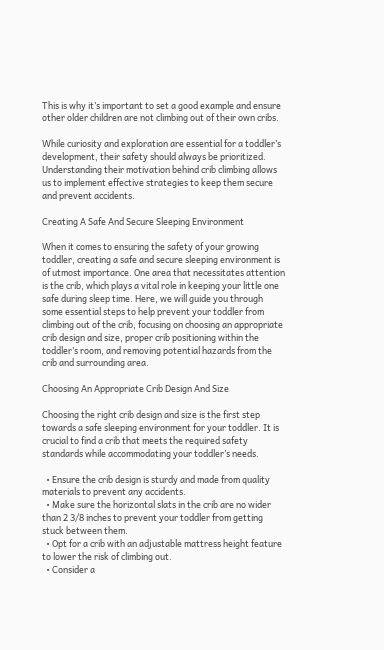This is why it’s important to set a good example and ensure other older children are not climbing out of their own cribs.

While curiosity and exploration are essential for a toddler’s development, their safety should always be prioritized. Understanding their motivation behind crib climbing allows us to implement effective strategies to keep them secure and prevent accidents.

Creating A Safe And Secure Sleeping Environment

When it comes to ensuring the safety of your growing toddler, creating a safe and secure sleeping environment is of utmost importance. One area that necessitates attention is the crib, which plays a vital role in keeping your little one safe during sleep time. Here, we will guide you through some essential steps to help prevent your toddler from climbing out of the crib, focusing on choosing an appropriate crib design and size, proper crib positioning within the toddler’s room, and removing potential hazards from the crib and surrounding area.

Choosing An Appropriate Crib Design And Size

Choosing the right crib design and size is the first step towards a safe sleeping environment for your toddler. It is crucial to find a crib that meets the required safety standards while accommodating your toddler’s needs.

  • Ensure the crib design is sturdy and made from quality materials to prevent any accidents.
  • Make sure the horizontal slats in the crib are no wider than 2 3/8 inches to prevent your toddler from getting stuck between them.
  • Opt for a crib with an adjustable mattress height feature to lower the risk of climbing out.
  • Consider a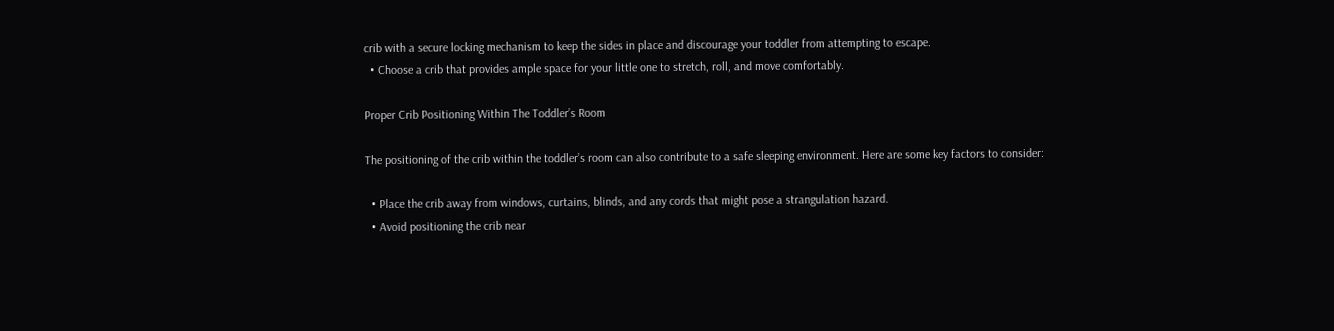crib with a secure locking mechanism to keep the sides in place and discourage your toddler from attempting to escape.
  • Choose a crib that provides ample space for your little one to stretch, roll, and move comfortably.

Proper Crib Positioning Within The Toddler’s Room

The positioning of the crib within the toddler’s room can also contribute to a safe sleeping environment. Here are some key factors to consider:

  • Place the crib away from windows, curtains, blinds, and any cords that might pose a strangulation hazard.
  • Avoid positioning the crib near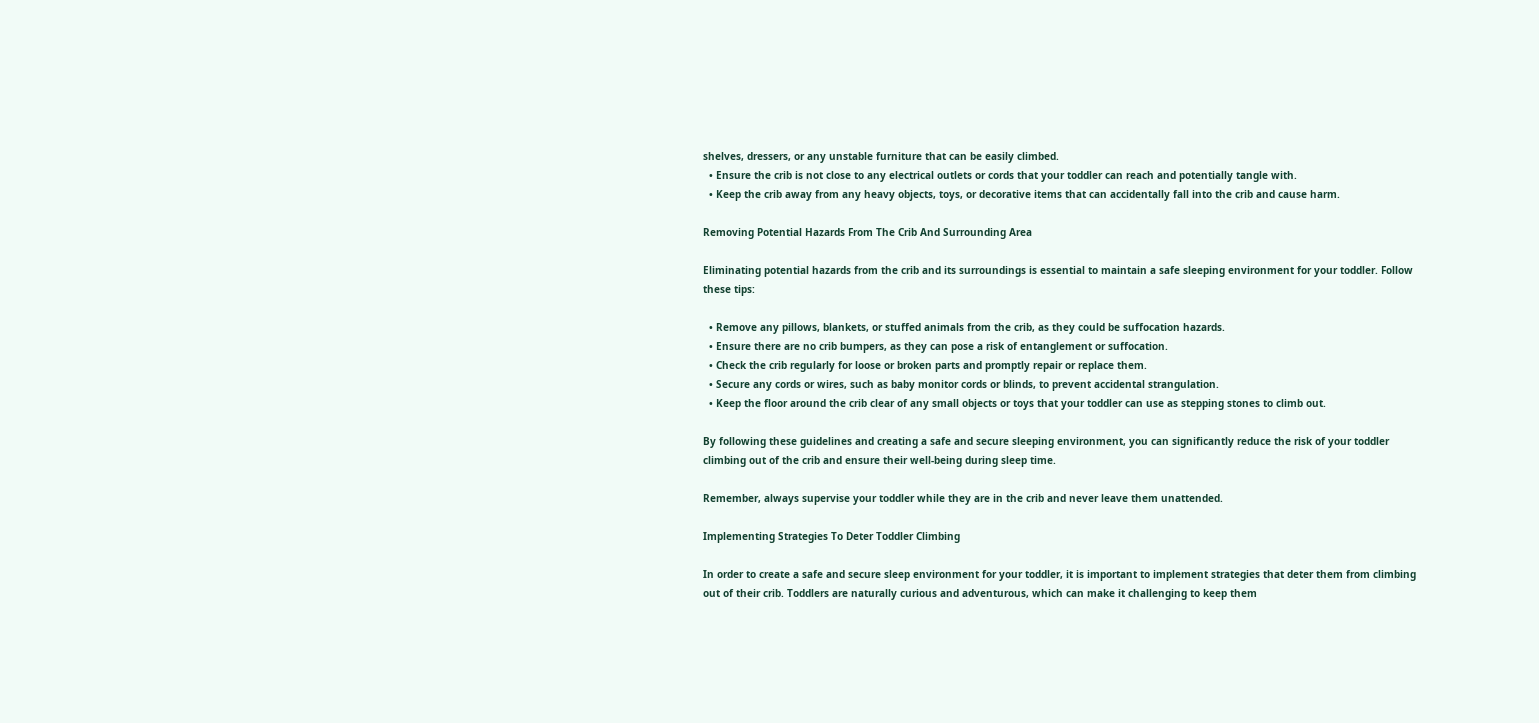shelves, dressers, or any unstable furniture that can be easily climbed.
  • Ensure the crib is not close to any electrical outlets or cords that your toddler can reach and potentially tangle with.
  • Keep the crib away from any heavy objects, toys, or decorative items that can accidentally fall into the crib and cause harm.

Removing Potential Hazards From The Crib And Surrounding Area

Eliminating potential hazards from the crib and its surroundings is essential to maintain a safe sleeping environment for your toddler. Follow these tips:

  • Remove any pillows, blankets, or stuffed animals from the crib, as they could be suffocation hazards.
  • Ensure there are no crib bumpers, as they can pose a risk of entanglement or suffocation.
  • Check the crib regularly for loose or broken parts and promptly repair or replace them.
  • Secure any cords or wires, such as baby monitor cords or blinds, to prevent accidental strangulation.
  • Keep the floor around the crib clear of any small objects or toys that your toddler can use as stepping stones to climb out.

By following these guidelines and creating a safe and secure sleeping environment, you can significantly reduce the risk of your toddler climbing out of the crib and ensure their well-being during sleep time.

Remember, always supervise your toddler while they are in the crib and never leave them unattended.

Implementing Strategies To Deter Toddler Climbing

In order to create a safe and secure sleep environment for your toddler, it is important to implement strategies that deter them from climbing out of their crib. Toddlers are naturally curious and adventurous, which can make it challenging to keep them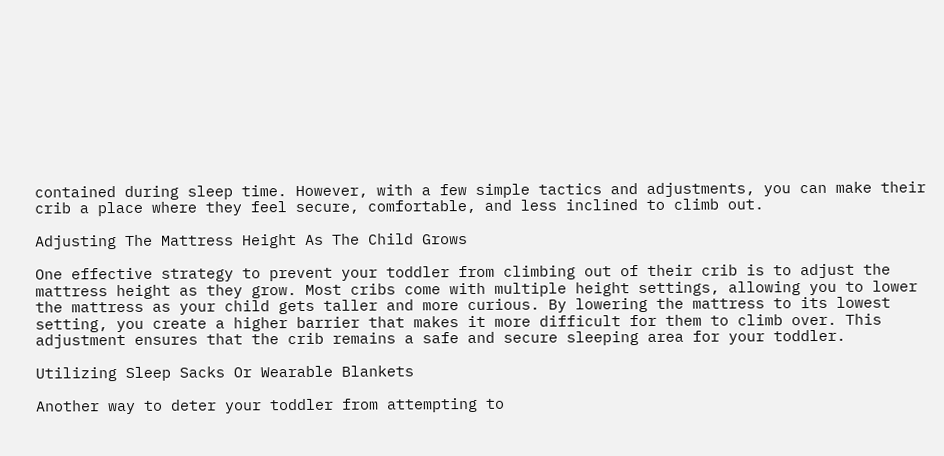contained during sleep time. However, with a few simple tactics and adjustments, you can make their crib a place where they feel secure, comfortable, and less inclined to climb out.

Adjusting The Mattress Height As The Child Grows

One effective strategy to prevent your toddler from climbing out of their crib is to adjust the mattress height as they grow. Most cribs come with multiple height settings, allowing you to lower the mattress as your child gets taller and more curious. By lowering the mattress to its lowest setting, you create a higher barrier that makes it more difficult for them to climb over. This adjustment ensures that the crib remains a safe and secure sleeping area for your toddler.

Utilizing Sleep Sacks Or Wearable Blankets

Another way to deter your toddler from attempting to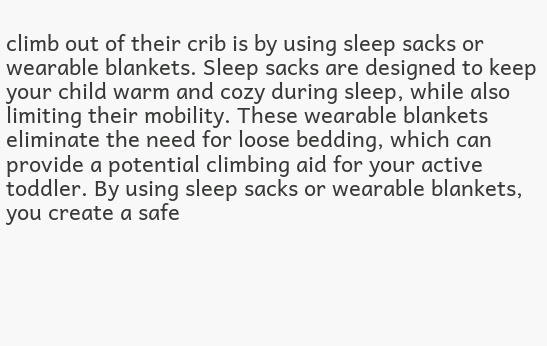climb out of their crib is by using sleep sacks or wearable blankets. Sleep sacks are designed to keep your child warm and cozy during sleep, while also limiting their mobility. These wearable blankets eliminate the need for loose bedding, which can provide a potential climbing aid for your active toddler. By using sleep sacks or wearable blankets, you create a safe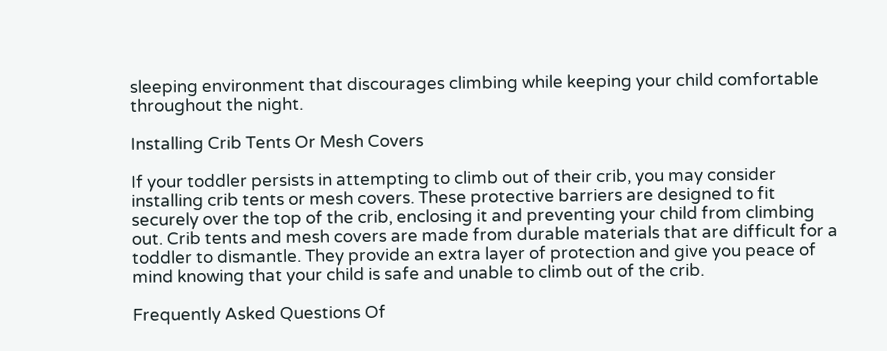sleeping environment that discourages climbing while keeping your child comfortable throughout the night.

Installing Crib Tents Or Mesh Covers

If your toddler persists in attempting to climb out of their crib, you may consider installing crib tents or mesh covers. These protective barriers are designed to fit securely over the top of the crib, enclosing it and preventing your child from climbing out. Crib tents and mesh covers are made from durable materials that are difficult for a toddler to dismantle. They provide an extra layer of protection and give you peace of mind knowing that your child is safe and unable to climb out of the crib.

Frequently Asked Questions Of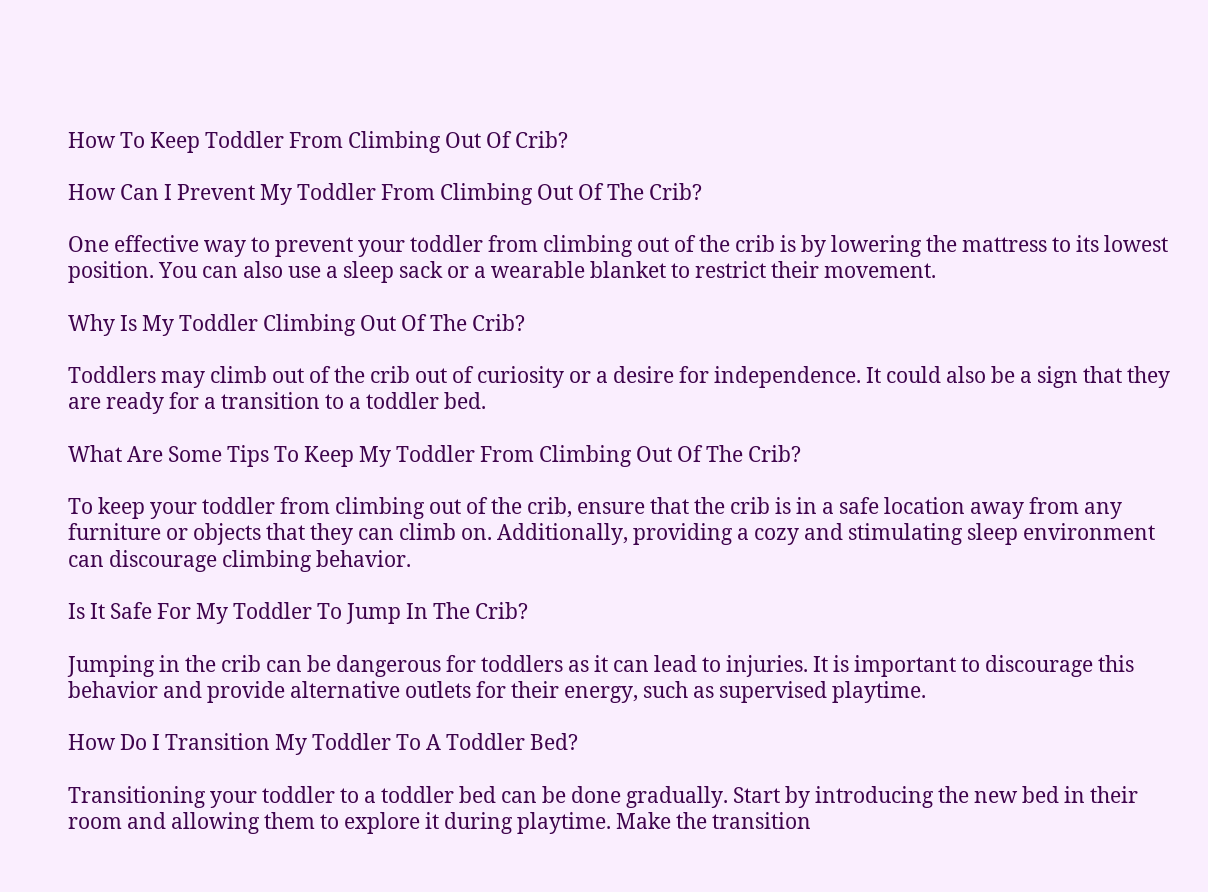How To Keep Toddler From Climbing Out Of Crib?

How Can I Prevent My Toddler From Climbing Out Of The Crib?

One effective way to prevent your toddler from climbing out of the crib is by lowering the mattress to its lowest position. You can also use a sleep sack or a wearable blanket to restrict their movement.

Why Is My Toddler Climbing Out Of The Crib?

Toddlers may climb out of the crib out of curiosity or a desire for independence. It could also be a sign that they are ready for a transition to a toddler bed.

What Are Some Tips To Keep My Toddler From Climbing Out Of The Crib?

To keep your toddler from climbing out of the crib, ensure that the crib is in a safe location away from any furniture or objects that they can climb on. Additionally, providing a cozy and stimulating sleep environment can discourage climbing behavior.

Is It Safe For My Toddler To Jump In The Crib?

Jumping in the crib can be dangerous for toddlers as it can lead to injuries. It is important to discourage this behavior and provide alternative outlets for their energy, such as supervised playtime.

How Do I Transition My Toddler To A Toddler Bed?

Transitioning your toddler to a toddler bed can be done gradually. Start by introducing the new bed in their room and allowing them to explore it during playtime. Make the transition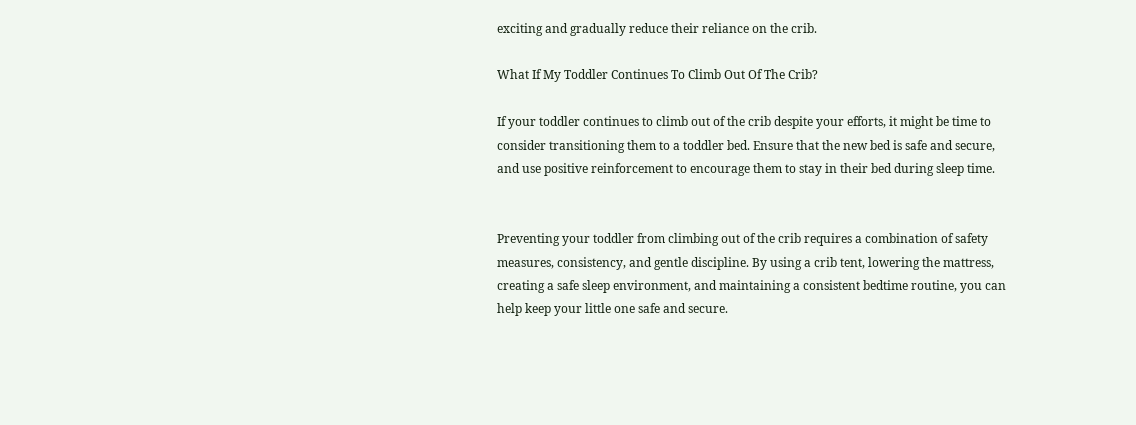exciting and gradually reduce their reliance on the crib.

What If My Toddler Continues To Climb Out Of The Crib?

If your toddler continues to climb out of the crib despite your efforts, it might be time to consider transitioning them to a toddler bed. Ensure that the new bed is safe and secure, and use positive reinforcement to encourage them to stay in their bed during sleep time.


Preventing your toddler from climbing out of the crib requires a combination of safety measures, consistency, and gentle discipline. By using a crib tent, lowering the mattress, creating a safe sleep environment, and maintaining a consistent bedtime routine, you can help keep your little one safe and secure.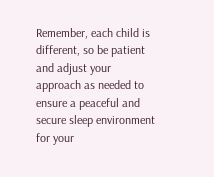Remember, each child is different, so be patient and adjust your approach as needed to ensure a peaceful and secure sleep environment for your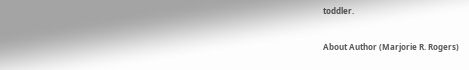toddler.

About Author (Marjorie R. Rogers)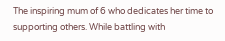The inspiring mum of 6 who dedicates her time to supporting others. While battling with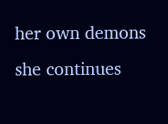her own demons she continues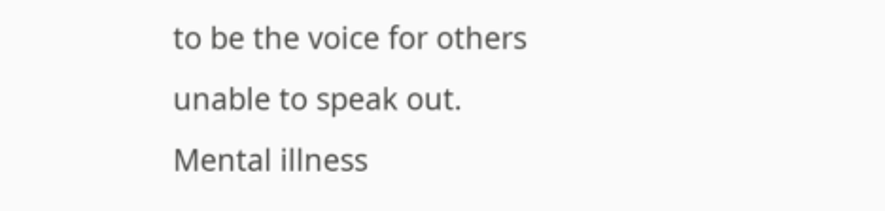to be the voice for others unable to speak out. Mental illness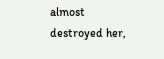almost destroyed her,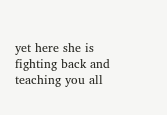yet here she is fighting back and teaching you all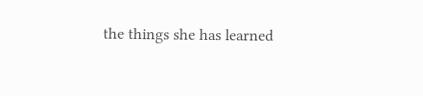the things she has learned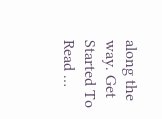along the way. Get Started To Read …